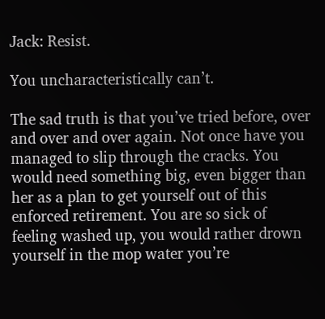Jack: Resist.

You uncharacteristically can’t.

The sad truth is that you’ve tried before, over and over and over again. Not once have you managed to slip through the cracks. You would need something big, even bigger than her as a plan to get yourself out of this enforced retirement. You are so sick of feeling washed up, you would rather drown yourself in the mop water you’re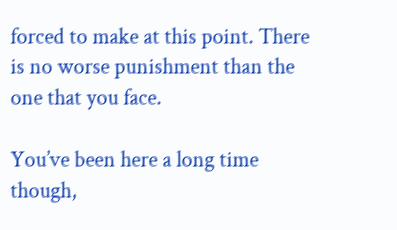forced to make at this point. There is no worse punishment than the one that you face.

You’ve been here a long time though,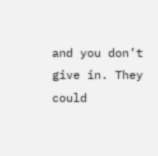and you don’t give in. They could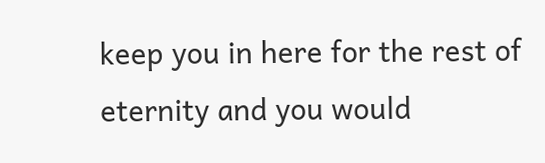keep you in here for the rest of eternity and you would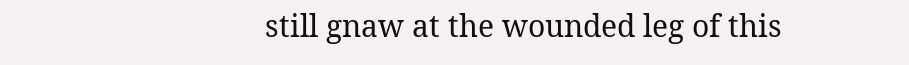still gnaw at the wounded leg of this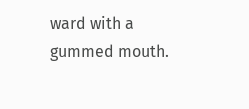ward with a gummed mouth.